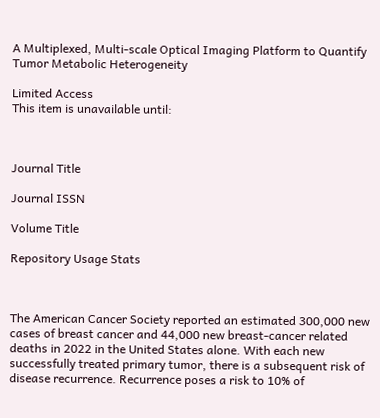A Multiplexed, Multi-scale Optical Imaging Platform to Quantify Tumor Metabolic Heterogeneity

Limited Access
This item is unavailable until:



Journal Title

Journal ISSN

Volume Title

Repository Usage Stats



The American Cancer Society reported an estimated 300,000 new cases of breast cancer and 44,000 new breast-cancer related deaths in 2022 in the United States alone. With each new successfully treated primary tumor, there is a subsequent risk of disease recurrence. Recurrence poses a risk to 10% of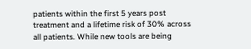patients within the first 5 years post treatment and a lifetime risk of 30% across all patients. While new tools are being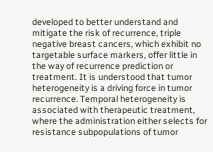developed to better understand and mitigate the risk of recurrence, triple negative breast cancers, which exhibit no targetable surface markers, offer little in the way of recurrence prediction or treatment. It is understood that tumor heterogeneity is a driving force in tumor recurrence. Temporal heterogeneity is associated with therapeutic treatment, where the administration either selects for resistance subpopulations of tumor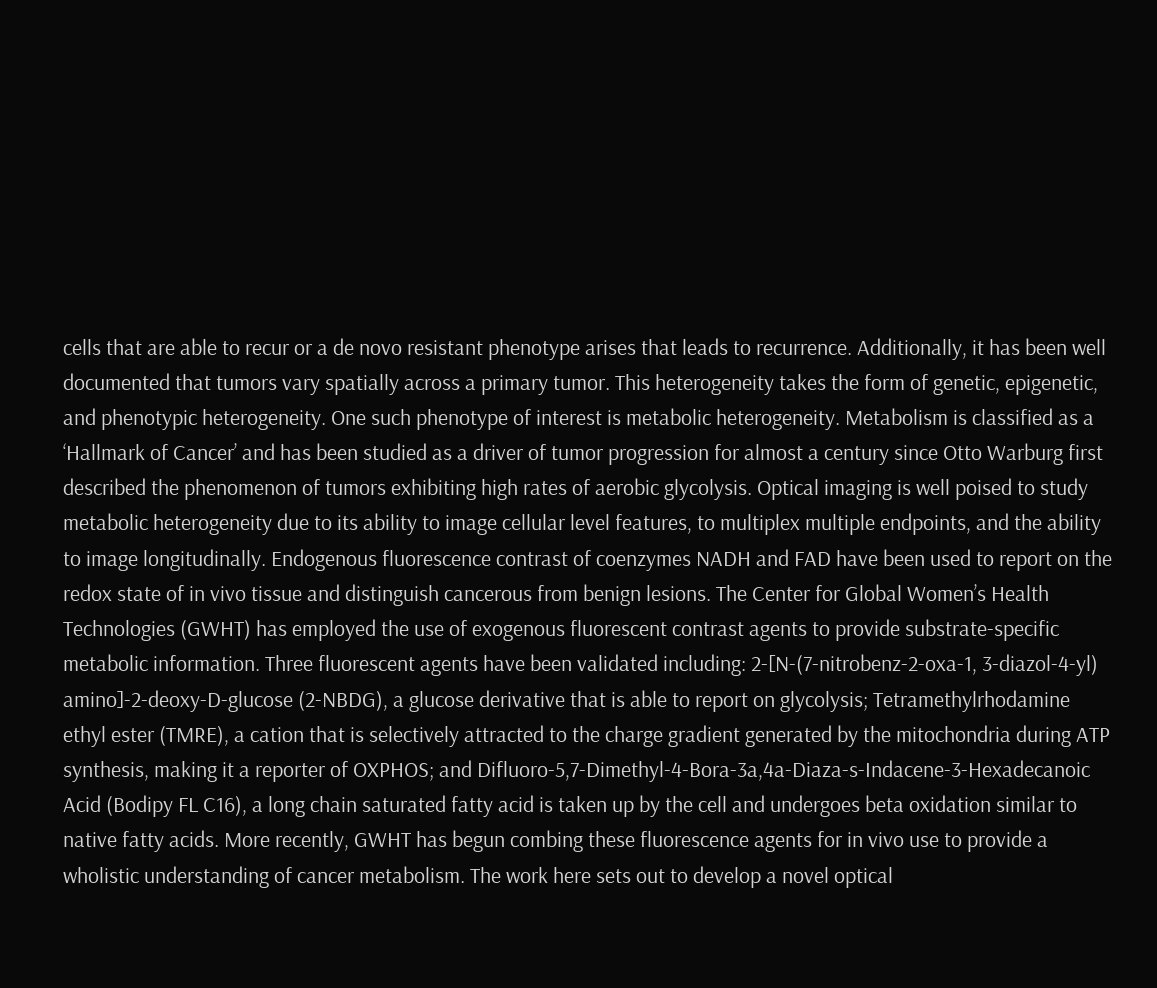cells that are able to recur or a de novo resistant phenotype arises that leads to recurrence. Additionally, it has been well documented that tumors vary spatially across a primary tumor. This heterogeneity takes the form of genetic, epigenetic, and phenotypic heterogeneity. One such phenotype of interest is metabolic heterogeneity. Metabolism is classified as a ‘Hallmark of Cancer’ and has been studied as a driver of tumor progression for almost a century since Otto Warburg first described the phenomenon of tumors exhibiting high rates of aerobic glycolysis. Optical imaging is well poised to study metabolic heterogeneity due to its ability to image cellular level features, to multiplex multiple endpoints, and the ability to image longitudinally. Endogenous fluorescence contrast of coenzymes NADH and FAD have been used to report on the redox state of in vivo tissue and distinguish cancerous from benign lesions. The Center for Global Women’s Health Technologies (GWHT) has employed the use of exogenous fluorescent contrast agents to provide substrate-specific metabolic information. Three fluorescent agents have been validated including: 2-[N-(7-nitrobenz-2-oxa-1, 3-diazol-4-yl) amino]-2-deoxy-D-glucose (2-NBDG), a glucose derivative that is able to report on glycolysis; Tetramethylrhodamine ethyl ester (TMRE), a cation that is selectively attracted to the charge gradient generated by the mitochondria during ATP synthesis, making it a reporter of OXPHOS; and Difluoro-5,7-Dimethyl-4-Bora-3a,4a-Diaza-s-Indacene-3-Hexadecanoic Acid (Bodipy FL C16), a long chain saturated fatty acid is taken up by the cell and undergoes beta oxidation similar to native fatty acids. More recently, GWHT has begun combing these fluorescence agents for in vivo use to provide a wholistic understanding of cancer metabolism. The work here sets out to develop a novel optical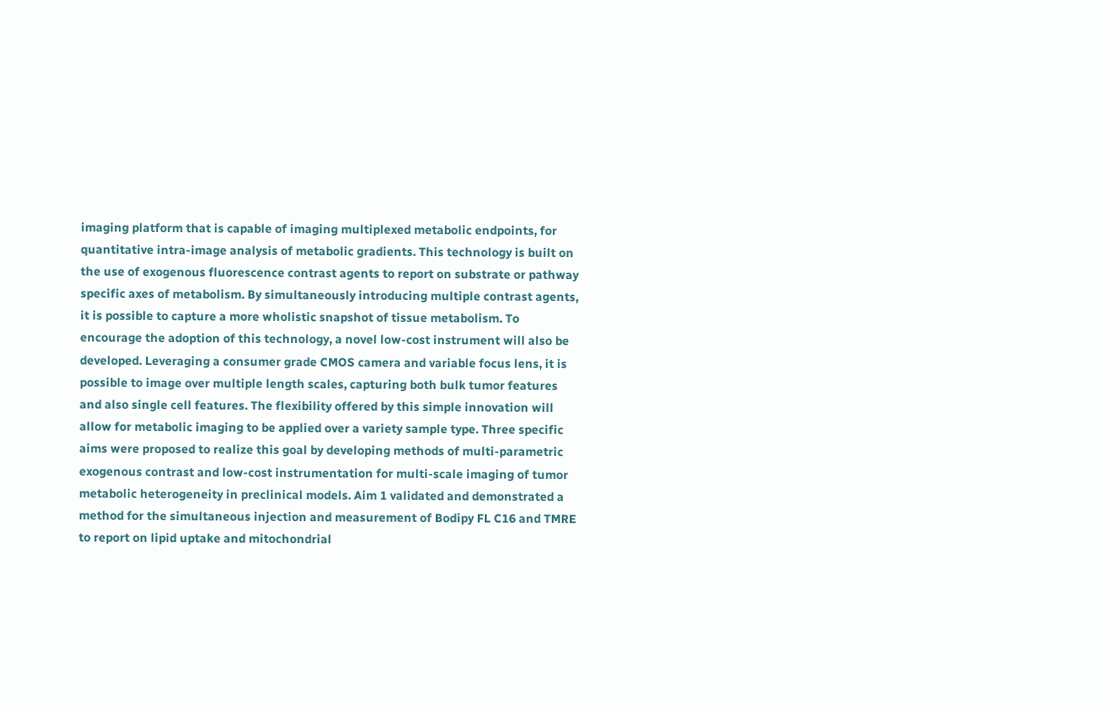imaging platform that is capable of imaging multiplexed metabolic endpoints, for quantitative intra-image analysis of metabolic gradients. This technology is built on the use of exogenous fluorescence contrast agents to report on substrate or pathway specific axes of metabolism. By simultaneously introducing multiple contrast agents, it is possible to capture a more wholistic snapshot of tissue metabolism. To encourage the adoption of this technology, a novel low-cost instrument will also be developed. Leveraging a consumer grade CMOS camera and variable focus lens, it is possible to image over multiple length scales, capturing both bulk tumor features and also single cell features. The flexibility offered by this simple innovation will allow for metabolic imaging to be applied over a variety sample type. Three specific aims were proposed to realize this goal by developing methods of multi-parametric exogenous contrast and low-cost instrumentation for multi-scale imaging of tumor metabolic heterogeneity in preclinical models. Aim 1 validated and demonstrated a method for the simultaneous injection and measurement of Bodipy FL C16 and TMRE to report on lipid uptake and mitochondrial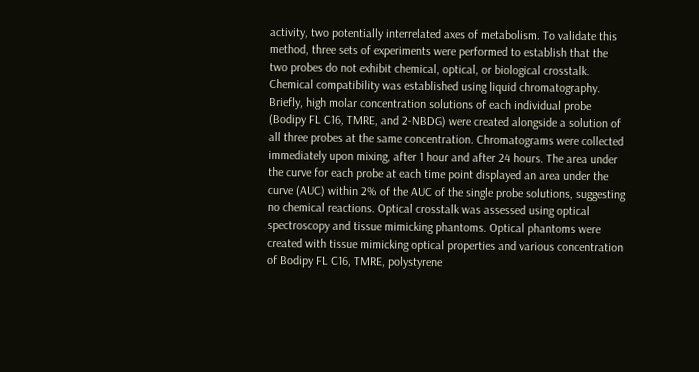activity, two potentially interrelated axes of metabolism. To validate this method, three sets of experiments were performed to establish that the two probes do not exhibit chemical, optical, or biological crosstalk. Chemical compatibility was established using liquid chromatography. Briefly, high molar concentration solutions of each individual probe (Bodipy FL C16, TMRE, and 2-NBDG) were created alongside a solution of all three probes at the same concentration. Chromatograms were collected immediately upon mixing, after 1 hour and after 24 hours. The area under the curve for each probe at each time point displayed an area under the curve (AUC) within 2% of the AUC of the single probe solutions, suggesting no chemical reactions. Optical crosstalk was assessed using optical spectroscopy and tissue mimicking phantoms. Optical phantoms were created with tissue mimicking optical properties and various concentration of Bodipy FL C16, TMRE, polystyrene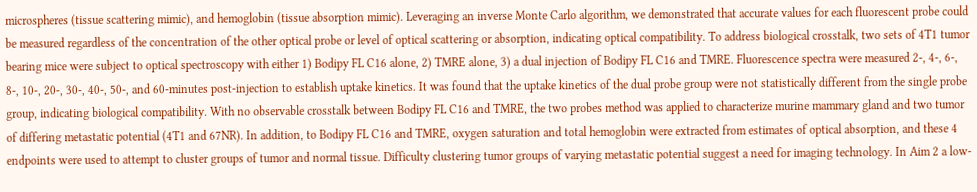microspheres (tissue scattering mimic), and hemoglobin (tissue absorption mimic). Leveraging an inverse Monte Carlo algorithm, we demonstrated that accurate values for each fluorescent probe could be measured regardless of the concentration of the other optical probe or level of optical scattering or absorption, indicating optical compatibility. To address biological crosstalk, two sets of 4T1 tumor bearing mice were subject to optical spectroscopy with either 1) Bodipy FL C16 alone, 2) TMRE alone, 3) a dual injection of Bodipy FL C16 and TMRE. Fluorescence spectra were measured 2-, 4-, 6-, 8-, 10-, 20-, 30-, 40-, 50-, and 60-minutes post-injection to establish uptake kinetics. It was found that the uptake kinetics of the dual probe group were not statistically different from the single probe group, indicating biological compatibility. With no observable crosstalk between Bodipy FL C16 and TMRE, the two probes method was applied to characterize murine mammary gland and two tumor of differing metastatic potential (4T1 and 67NR). In addition, to Bodipy FL C16 and TMRE, oxygen saturation and total hemoglobin were extracted from estimates of optical absorption, and these 4 endpoints were used to attempt to cluster groups of tumor and normal tissue. Difficulty clustering tumor groups of varying metastatic potential suggest a need for imaging technology. In Aim 2 a low-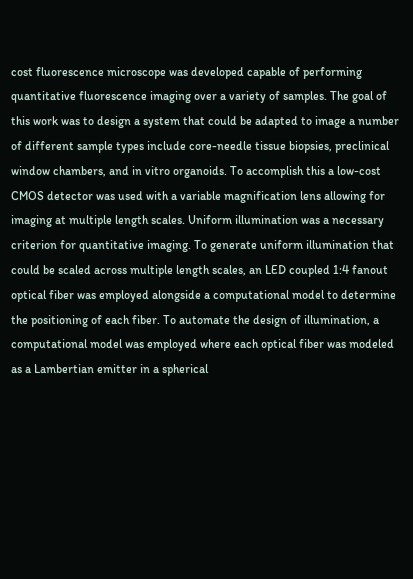cost fluorescence microscope was developed capable of performing quantitative fluorescence imaging over a variety of samples. The goal of this work was to design a system that could be adapted to image a number of different sample types include core-needle tissue biopsies, preclinical window chambers, and in vitro organoids. To accomplish this a low-cost CMOS detector was used with a variable magnification lens allowing for imaging at multiple length scales. Uniform illumination was a necessary criterion for quantitative imaging. To generate uniform illumination that could be scaled across multiple length scales, an LED coupled 1:4 fanout optical fiber was employed alongside a computational model to determine the positioning of each fiber. To automate the design of illumination, a computational model was employed where each optical fiber was modeled as a Lambertian emitter in a spherical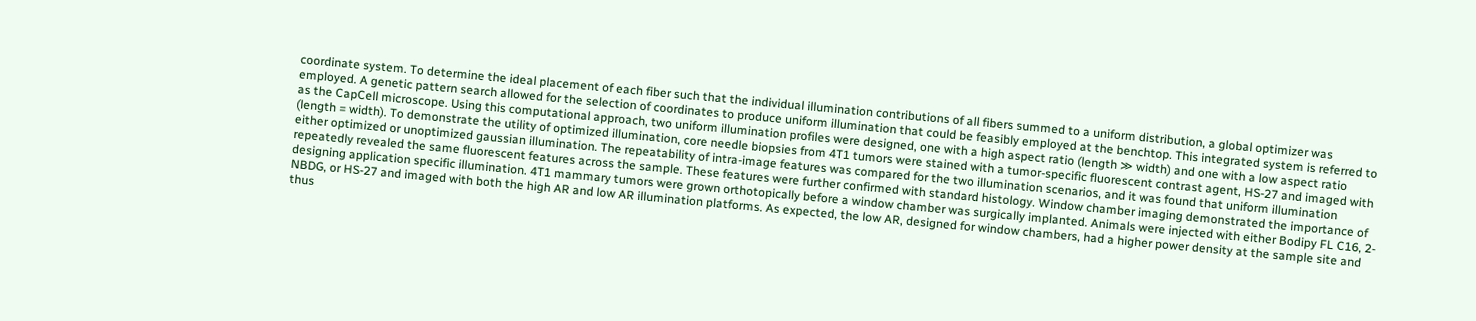coordinate system. To determine the ideal placement of each fiber such that the individual illumination contributions of all fibers summed to a uniform distribution, a global optimizer was employed. A genetic pattern search allowed for the selection of coordinates to produce uniform illumination that could be feasibly employed at the benchtop. This integrated system is referred to as the CapCell microscope. Using this computational approach, two uniform illumination profiles were designed, one with a high aspect ratio (length ≫ width) and one with a low aspect ratio (length = width). To demonstrate the utility of optimized illumination, core needle biopsies from 4T1 tumors were stained with a tumor-specific fluorescent contrast agent, HS-27 and imaged with either optimized or unoptimized gaussian illumination. The repeatability of intra-image features was compared for the two illumination scenarios, and it was found that uniform illumination repeatedly revealed the same fluorescent features across the sample. These features were further confirmed with standard histology. Window chamber imaging demonstrated the importance of designing application specific illumination. 4T1 mammary tumors were grown orthotopically before a window chamber was surgically implanted. Animals were injected with either Bodipy FL C16, 2-NBDG, or HS-27 and imaged with both the high AR and low AR illumination platforms. As expected, the low AR, designed for window chambers, had a higher power density at the sample site and thus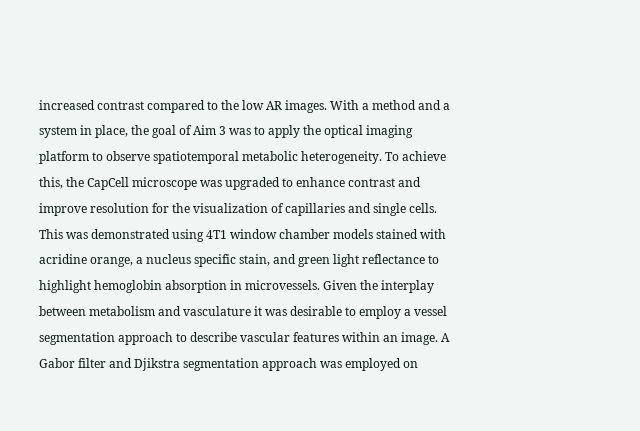increased contrast compared to the low AR images. With a method and a system in place, the goal of Aim 3 was to apply the optical imaging platform to observe spatiotemporal metabolic heterogeneity. To achieve this, the CapCell microscope was upgraded to enhance contrast and improve resolution for the visualization of capillaries and single cells. This was demonstrated using 4T1 window chamber models stained with acridine orange, a nucleus specific stain, and green light reflectance to highlight hemoglobin absorption in microvessels. Given the interplay between metabolism and vasculature it was desirable to employ a vessel segmentation approach to describe vascular features within an image. A Gabor filter and Djikstra segmentation approach was employed on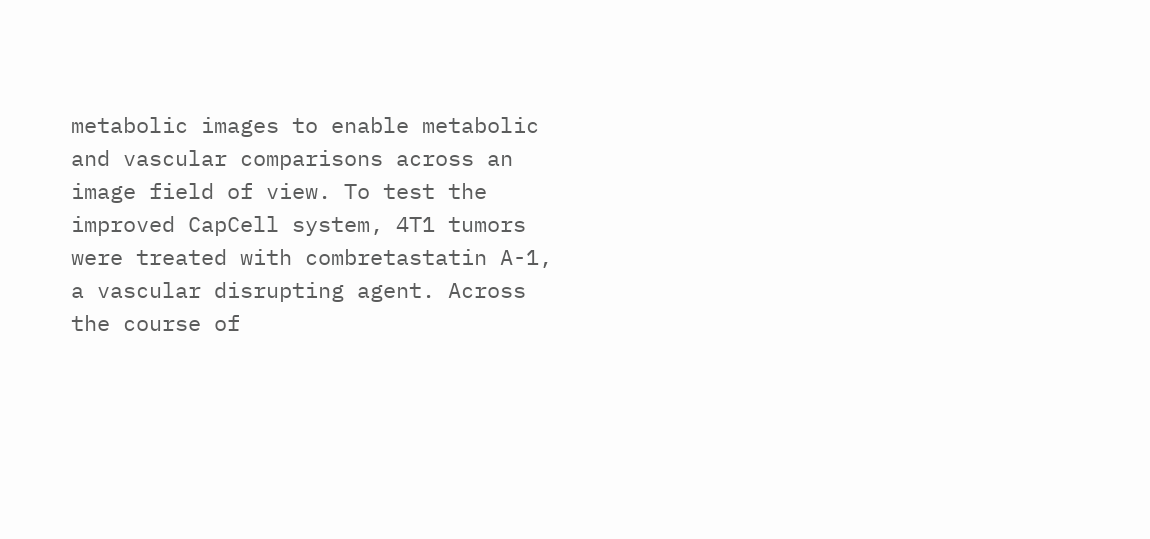metabolic images to enable metabolic and vascular comparisons across an image field of view. To test the improved CapCell system, 4T1 tumors were treated with combretastatin A-1, a vascular disrupting agent. Across the course of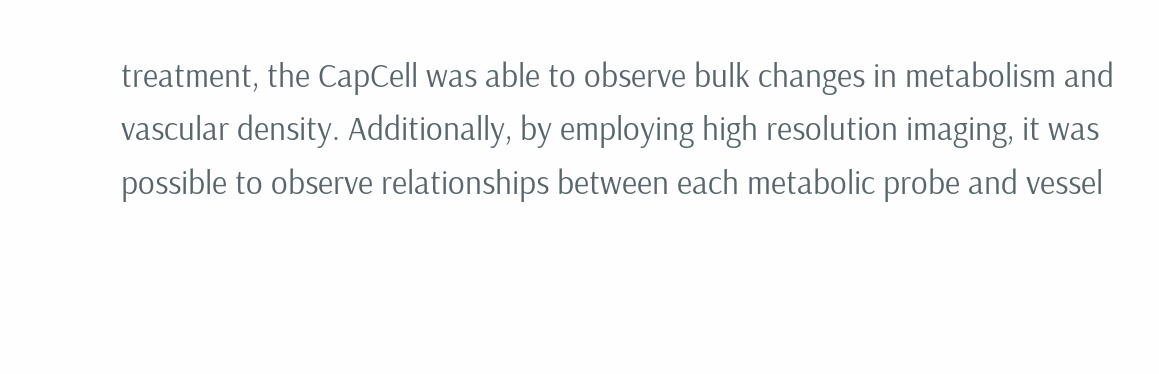treatment, the CapCell was able to observe bulk changes in metabolism and vascular density. Additionally, by employing high resolution imaging, it was possible to observe relationships between each metabolic probe and vessel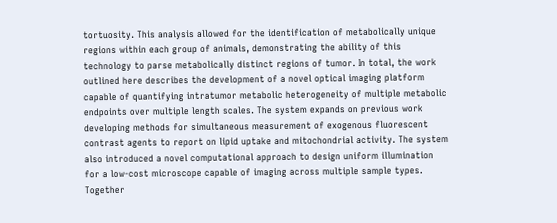tortuosity. This analysis allowed for the identification of metabolically unique regions within each group of animals, demonstrating the ability of this technology to parse metabolically distinct regions of tumor. In total, the work outlined here describes the development of a novel optical imaging platform capable of quantifying intratumor metabolic heterogeneity of multiple metabolic endpoints over multiple length scales. The system expands on previous work developing methods for simultaneous measurement of exogenous fluorescent contrast agents to report on lipid uptake and mitochondrial activity. The system also introduced a novel computational approach to design uniform illumination for a low-cost microscope capable of imaging across multiple sample types. Together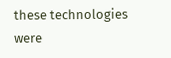these technologies were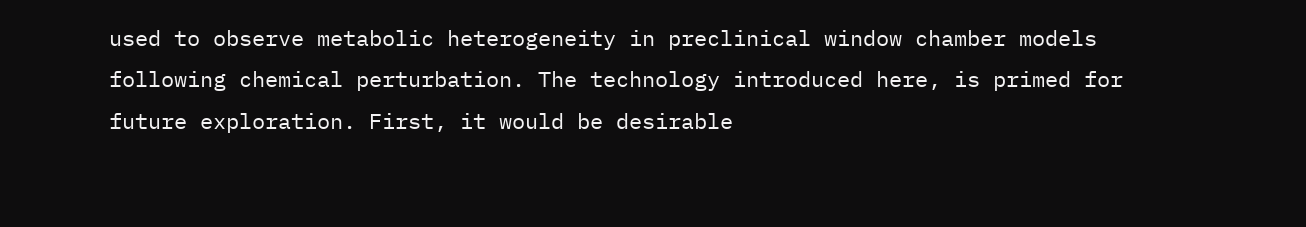used to observe metabolic heterogeneity in preclinical window chamber models following chemical perturbation. The technology introduced here, is primed for future exploration. First, it would be desirable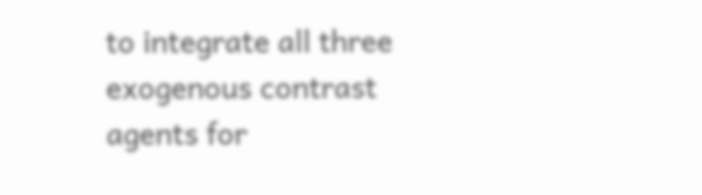to integrate all three exogenous contrast agents for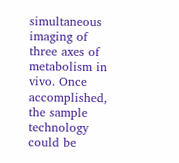simultaneous imaging of three axes of metabolism in vivo. Once accomplished, the sample technology could be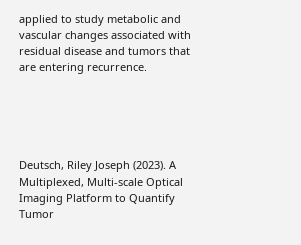applied to study metabolic and vascular changes associated with residual disease and tumors that are entering recurrence.





Deutsch, Riley Joseph (2023). A Multiplexed, Multi-scale Optical Imaging Platform to Quantify Tumor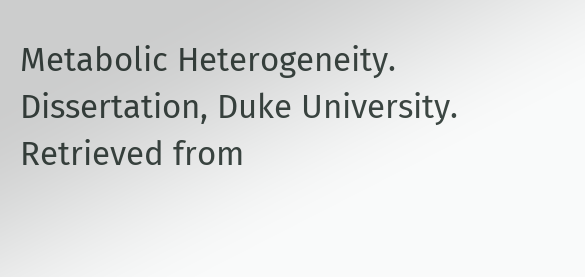Metabolic Heterogeneity. Dissertation, Duke University. Retrieved from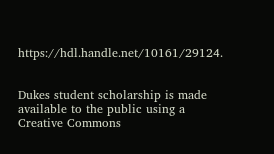https://hdl.handle.net/10161/29124.


Dukes student scholarship is made available to the public using a Creative Commons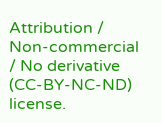Attribution / Non-commercial / No derivative (CC-BY-NC-ND) license.